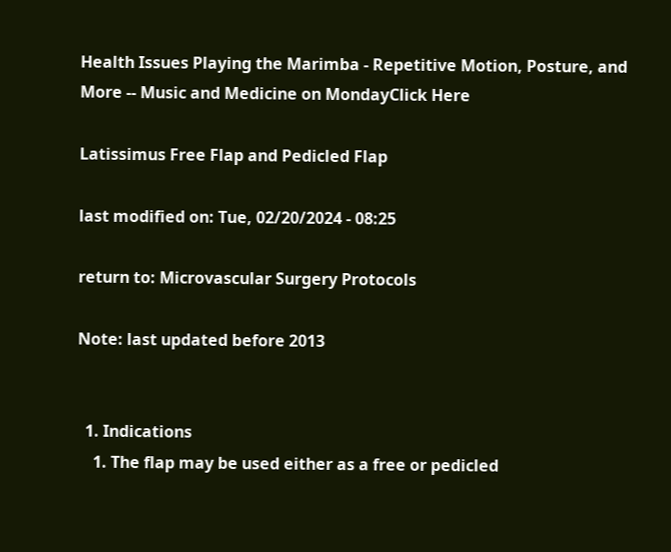Health Issues Playing the Marimba - Repetitive Motion, Posture, and More -- Music and Medicine on MondayClick Here

Latissimus Free Flap and Pedicled Flap

last modified on: Tue, 02/20/2024 - 08:25

return to: Microvascular Surgery Protocols

Note: last updated before 2013


  1. Indications
    1. The flap may be used either as a free or pedicled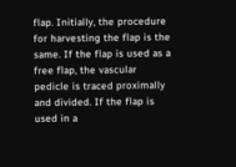flap. Initially, the procedure for harvesting the flap is the same. If the flap is used as a free flap, the vascular pedicle is traced proximally and divided. If the flap is used in a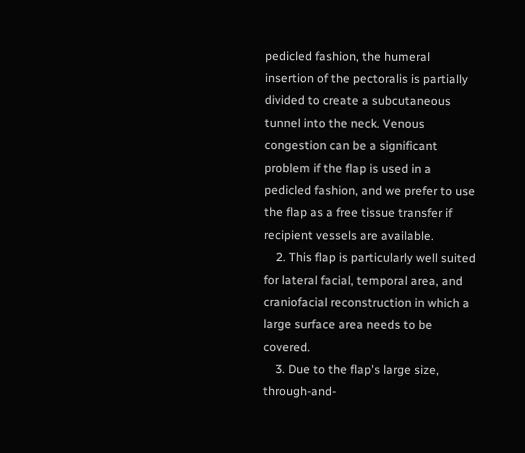pedicled fashion, the humeral insertion of the pectoralis is partially divided to create a subcutaneous tunnel into the neck. Venous congestion can be a significant problem if the flap is used in a pedicled fashion, and we prefer to use the flap as a free tissue transfer if recipient vessels are available.
    2. This flap is particularly well suited for lateral facial, temporal area, and craniofacial reconstruction in which a large surface area needs to be covered.
    3. Due to the flap's large size, through-and-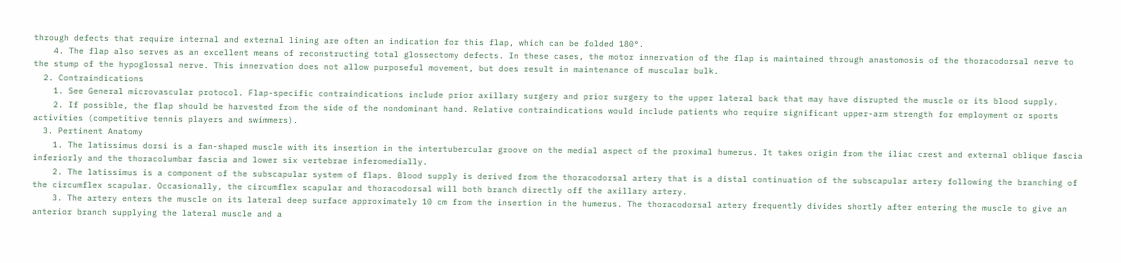through defects that require internal and external lining are often an indication for this flap, which can be folded 180°.
    4. The flap also serves as an excellent means of reconstructing total glossectomy defects. In these cases, the motor innervation of the flap is maintained through anastomosis of the thoracodorsal nerve to the stump of the hypoglossal nerve. This innervation does not allow purposeful movement, but does result in maintenance of muscular bulk.
  2. Contraindications
    1. See General microvascular protocol. Flap-specific contraindications include prior axillary surgery and prior surgery to the upper lateral back that may have disrupted the muscle or its blood supply.
    2. If possible, the flap should be harvested from the side of the nondominant hand. Relative contraindications would include patients who require significant upper-arm strength for employment or sports activities (competitive tennis players and swimmers).
  3. Pertinent Anatomy
    1. The latissimus dorsi is a fan-shaped muscle with its insertion in the intertubercular groove on the medial aspect of the proximal humerus. It takes origin from the iliac crest and external oblique fascia inferiorly and the thoracolumbar fascia and lower six vertebrae inferomedially.
    2. The latissimus is a component of the subscapular system of flaps. Blood supply is derived from the thoracodorsal artery that is a distal continuation of the subscapular artery following the branching of the circumflex scapular. Occasionally, the circumflex scapular and thoracodorsal will both branch directly off the axillary artery.
    3. The artery enters the muscle on its lateral deep surface approximately 10 cm from the insertion in the humerus. The thoracodorsal artery frequently divides shortly after entering the muscle to give an anterior branch supplying the lateral muscle and a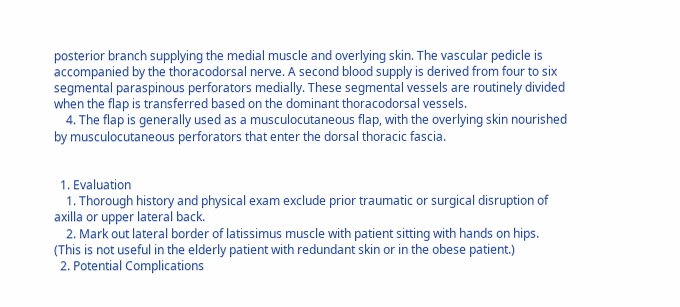posterior branch supplying the medial muscle and overlying skin. The vascular pedicle is accompanied by the thoracodorsal nerve. A second blood supply is derived from four to six segmental paraspinous perforators medially. These segmental vessels are routinely divided when the flap is transferred based on the dominant thoracodorsal vessels.
    4. The flap is generally used as a musculocutaneous flap, with the overlying skin nourished by musculocutaneous perforators that enter the dorsal thoracic fascia.


  1. Evaluation
    1. Thorough history and physical exam exclude prior traumatic or surgical disruption of axilla or upper lateral back.
    2. Mark out lateral border of latissimus muscle with patient sitting with hands on hips. (This is not useful in the elderly patient with redundant skin or in the obese patient.)
  2. Potential Complications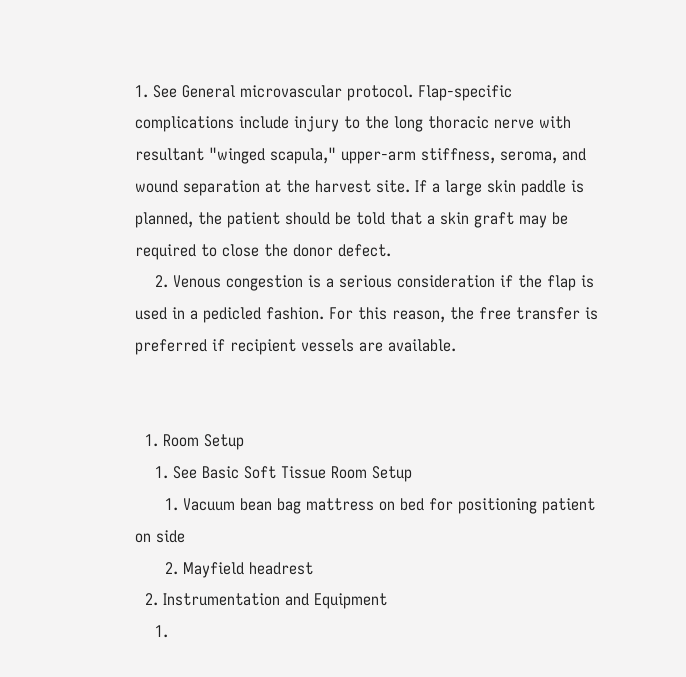1. See General microvascular protocol. Flap-specific complications include injury to the long thoracic nerve with resultant "winged scapula," upper-arm stiffness, seroma, and wound separation at the harvest site. If a large skin paddle is planned, the patient should be told that a skin graft may be required to close the donor defect.
    2. Venous congestion is a serious consideration if the flap is used in a pedicled fashion. For this reason, the free transfer is preferred if recipient vessels are available.


  1. Room Setup
    1. See Basic Soft Tissue Room Setup
      1. Vacuum bean bag mattress on bed for positioning patient on side
      2. Mayfield headrest
  2. Instrumentation and Equipment
    1.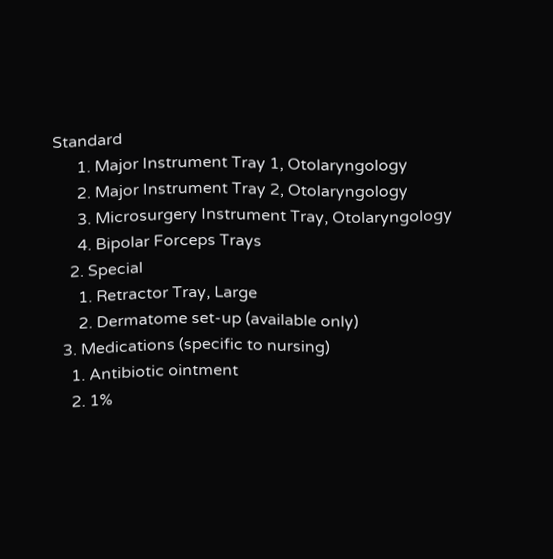Standard
      1. Major Instrument Tray 1, Otolaryngology
      2. Major Instrument Tray 2, Otolaryngology
      3. Microsurgery Instrument Tray, Otolaryngology
      4. Bipolar Forceps Trays
    2. Special
      1. Retractor Tray, Large
      2. Dermatome set-up (available only)
  3. Medications (specific to nursing)
    1. Antibiotic ointment
    2. 1%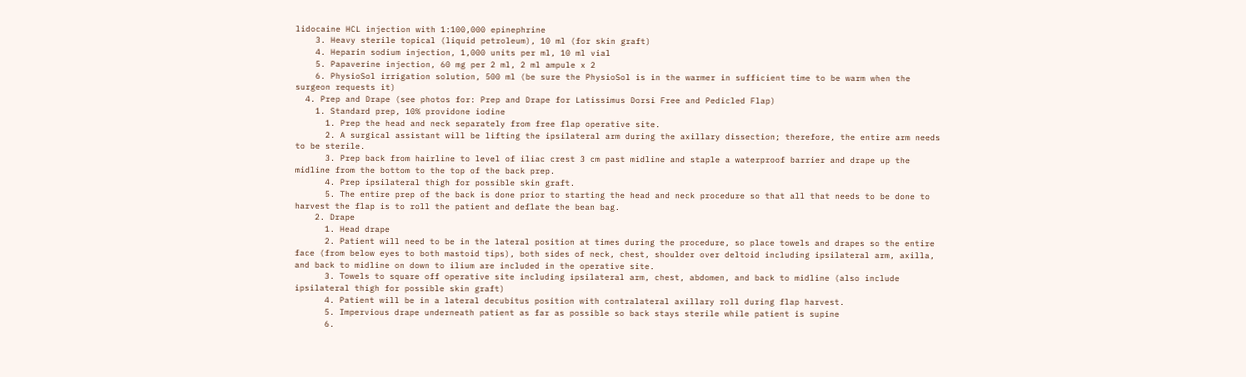lidocaine HCL injection with 1:100,000 epinephrine
    3. Heavy sterile topical (liquid petroleum), 10 ml (for skin graft)
    4. Heparin sodium injection, 1,000 units per ml, 10 ml vial
    5. Papaverine injection, 60 mg per 2 ml, 2 ml ampule x 2
    6. PhysioSol irrigation solution, 500 ml (be sure the PhysioSol is in the warmer in sufficient time to be warm when the surgeon requests it)
  4. Prep and Drape (see photos for: Prep and Drape for Latissimus Dorsi Free and Pedicled Flap)
    1. Standard prep, 10% providone iodine
      1. Prep the head and neck separately from free flap operative site.
      2. A surgical assistant will be lifting the ipsilateral arm during the axillary dissection; therefore, the entire arm needs to be sterile.
      3. Prep back from hairline to level of iliac crest 3 cm past midline and staple a waterproof barrier and drape up the midline from the bottom to the top of the back prep.
      4. Prep ipsilateral thigh for possible skin graft.
      5. The entire prep of the back is done prior to starting the head and neck procedure so that all that needs to be done to harvest the flap is to roll the patient and deflate the bean bag.
    2. Drape
      1. Head drape
      2. Patient will need to be in the lateral position at times during the procedure, so place towels and drapes so the entire face (from below eyes to both mastoid tips), both sides of neck, chest, shoulder over deltoid including ipsilateral arm, axilla, and back to midline on down to ilium are included in the operative site.
      3. Towels to square off operative site including ipsilateral arm, chest, abdomen, and back to midline (also include ipsilateral thigh for possible skin graft)
      4. Patient will be in a lateral decubitus position with contralateral axillary roll during flap harvest.
      5. Impervious drape underneath patient as far as possible so back stays sterile while patient is supine
      6.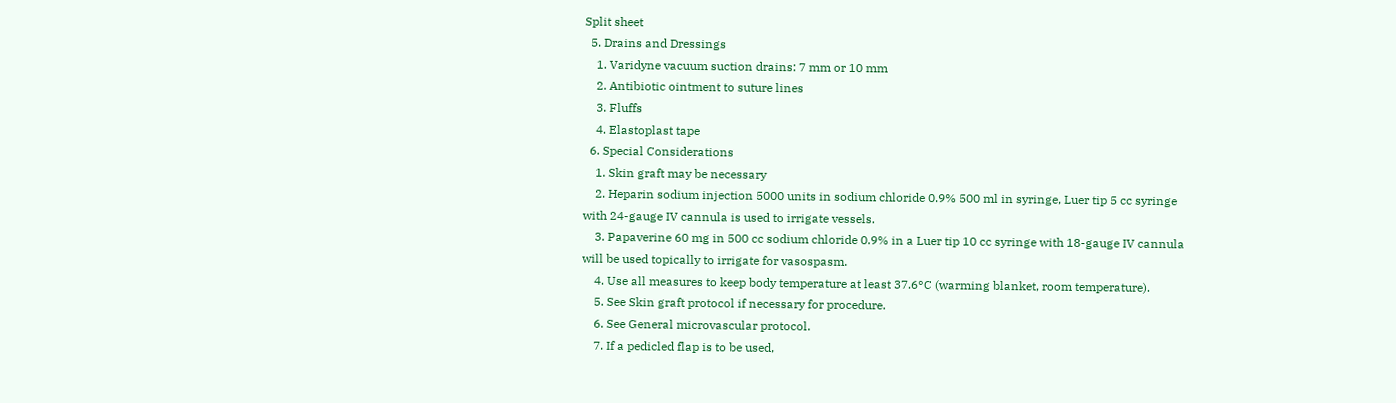Split sheet
  5. Drains and Dressings
    1. Varidyne vacuum suction drains: 7 mm or 10 mm
    2. Antibiotic ointment to suture lines
    3. Fluffs
    4. Elastoplast tape
  6. Special Considerations
    1. Skin graft may be necessary
    2. Heparin sodium injection 5000 units in sodium chloride 0.9% 500 ml in syringe, Luer tip 5 cc syringe with 24-gauge IV cannula is used to irrigate vessels.
    3. Papaverine 60 mg in 500 cc sodium chloride 0.9% in a Luer tip 10 cc syringe with 18-gauge IV cannula will be used topically to irrigate for vasospasm.
    4. Use all measures to keep body temperature at least 37.6°C (warming blanket, room temperature).
    5. See Skin graft protocol if necessary for procedure.
    6. See General microvascular protocol.
    7. If a pedicled flap is to be used,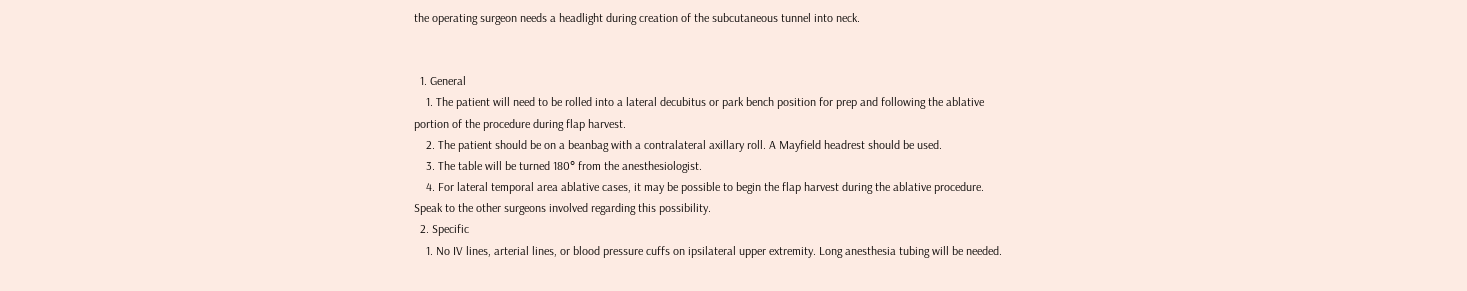the operating surgeon needs a headlight during creation of the subcutaneous tunnel into neck.


  1. General
    1. The patient will need to be rolled into a lateral decubitus or park bench position for prep and following the ablative portion of the procedure during flap harvest.
    2. The patient should be on a beanbag with a contralateral axillary roll. A Mayfield headrest should be used.
    3. The table will be turned 180° from the anesthesiologist.
    4. For lateral temporal area ablative cases, it may be possible to begin the flap harvest during the ablative procedure. Speak to the other surgeons involved regarding this possibility.
  2. Specific
    1. No IV lines, arterial lines, or blood pressure cuffs on ipsilateral upper extremity. Long anesthesia tubing will be needed.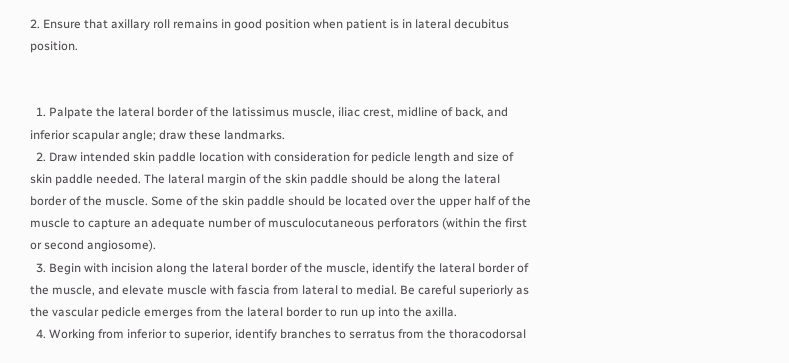2. Ensure that axillary roll remains in good position when patient is in lateral decubitus position.


  1. Palpate the lateral border of the latissimus muscle, iliac crest, midline of back, and inferior scapular angle; draw these landmarks.
  2. Draw intended skin paddle location with consideration for pedicle length and size of skin paddle needed. The lateral margin of the skin paddle should be along the lateral border of the muscle. Some of the skin paddle should be located over the upper half of the muscle to capture an adequate number of musculocutaneous perforators (within the first or second angiosome).
  3. Begin with incision along the lateral border of the muscle, identify the lateral border of the muscle, and elevate muscle with fascia from lateral to medial. Be careful superiorly as the vascular pedicle emerges from the lateral border to run up into the axilla.
  4. Working from inferior to superior, identify branches to serratus from the thoracodorsal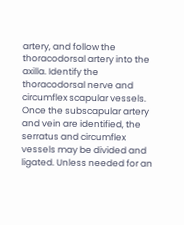artery, and follow the thoracodorsal artery into the axilla. Identify the thoracodorsal nerve and circumflex scapular vessels. Once the subscapular artery and vein are identified, the serratus and circumflex vessels may be divided and ligated. Unless needed for an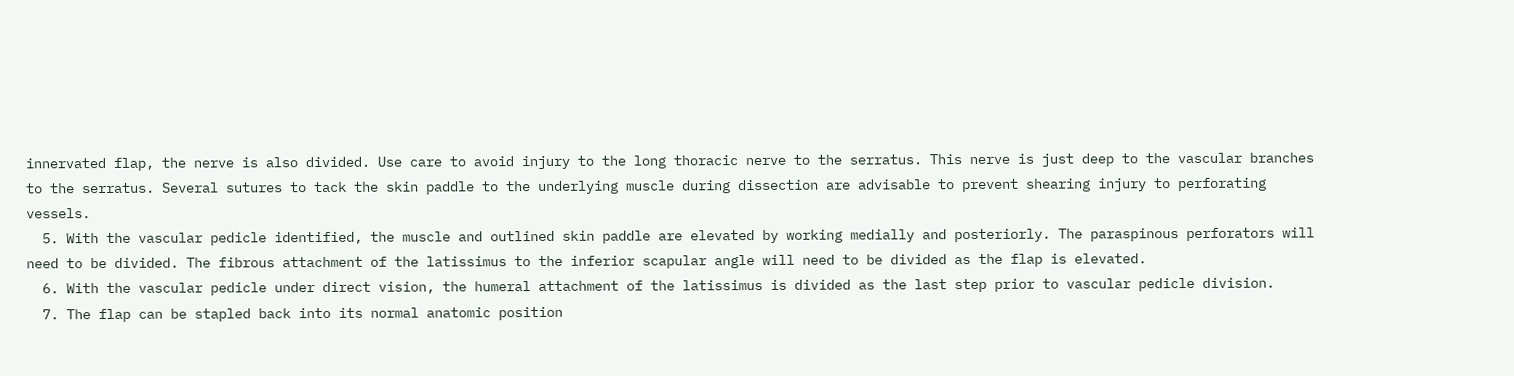innervated flap, the nerve is also divided. Use care to avoid injury to the long thoracic nerve to the serratus. This nerve is just deep to the vascular branches to the serratus. Several sutures to tack the skin paddle to the underlying muscle during dissection are advisable to prevent shearing injury to perforating vessels.
  5. With the vascular pedicle identified, the muscle and outlined skin paddle are elevated by working medially and posteriorly. The paraspinous perforators will need to be divided. The fibrous attachment of the latissimus to the inferior scapular angle will need to be divided as the flap is elevated.
  6. With the vascular pedicle under direct vision, the humeral attachment of the latissimus is divided as the last step prior to vascular pedicle division.
  7. The flap can be stapled back into its normal anatomic position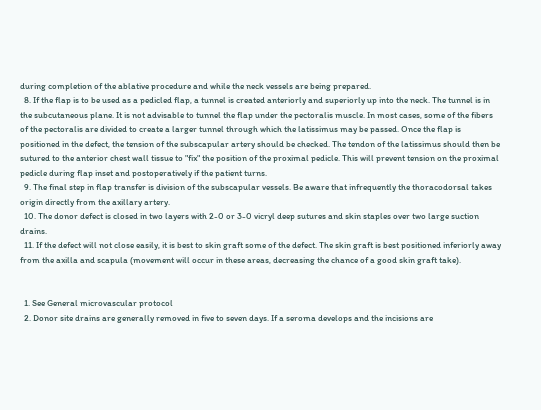during completion of the ablative procedure and while the neck vessels are being prepared.
  8. If the flap is to be used as a pedicled flap, a tunnel is created anteriorly and superiorly up into the neck. The tunnel is in the subcutaneous plane. It is not advisable to tunnel the flap under the pectoralis muscle. In most cases, some of the fibers of the pectoralis are divided to create a larger tunnel through which the latissimus may be passed. Once the flap is positioned in the defect, the tension of the subscapular artery should be checked. The tendon of the latissimus should then be sutured to the anterior chest wall tissue to "fix" the position of the proximal pedicle. This will prevent tension on the proximal pedicle during flap inset and postoperatively if the patient turns.
  9. The final step in flap transfer is division of the subscapular vessels. Be aware that infrequently the thoracodorsal takes origin directly from the axillary artery.
  10. The donor defect is closed in two layers with 2-0 or 3-0 vicryl deep sutures and skin staples over two large suction drains.
  11. If the defect will not close easily, it is best to skin graft some of the defect. The skin graft is best positioned inferiorly away from the axilla and scapula (movement will occur in these areas, decreasing the chance of a good skin graft take).


  1. See General microvascular protocol
  2. Donor site drains are generally removed in five to seven days. If a seroma develops and the incisions are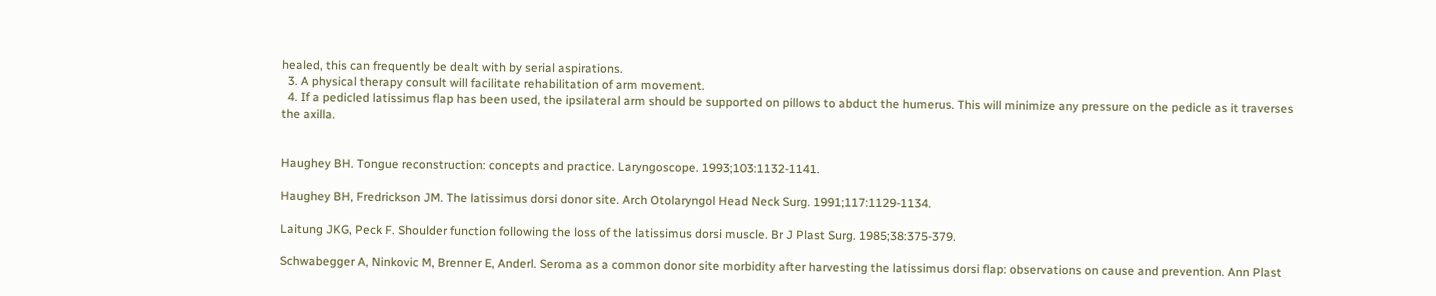healed, this can frequently be dealt with by serial aspirations.
  3. A physical therapy consult will facilitate rehabilitation of arm movement.
  4. If a pedicled latissimus flap has been used, the ipsilateral arm should be supported on pillows to abduct the humerus. This will minimize any pressure on the pedicle as it traverses the axilla.


Haughey BH. Tongue reconstruction: concepts and practice. Laryngoscope. 1993;103:1132-1141.

Haughey BH, Fredrickson JM. The latissimus dorsi donor site. Arch Otolaryngol Head Neck Surg. 1991;117:1129-1134.

Laitung JKG, Peck F. Shoulder function following the loss of the latissimus dorsi muscle. Br J Plast Surg. 1985;38:375-379.

Schwabegger A, Ninkovic M, Brenner E, Anderl. Seroma as a common donor site morbidity after harvesting the latissimus dorsi flap: observations on cause and prevention. Ann Plast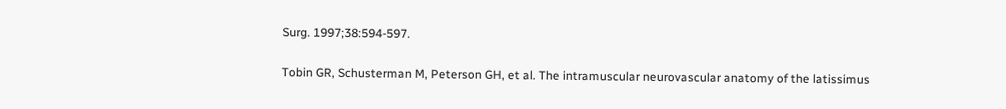Surg. 1997;38:594-597.

Tobin GR, Schusterman M, Peterson GH, et al. The intramuscular neurovascular anatomy of the latissimus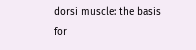dorsi muscle: the basis for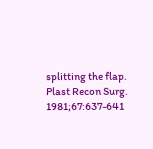splitting the flap. Plast Recon Surg. 1981;67:637-641